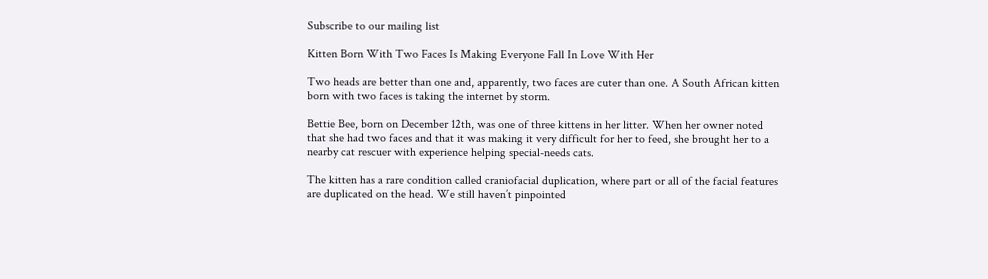Subscribe to our mailing list

Kitten Born With Two Faces Is Making Everyone Fall In Love With Her

Two heads are better than one and, apparently, two faces are cuter than one. A South African kitten born with two faces is taking the internet by storm.

Bettie Bee, born on December 12th, was one of three kittens in her litter. When her owner noted that she had two faces and that it was making it very difficult for her to feed, she brought her to a nearby cat rescuer with experience helping special-needs cats.

The kitten has a rare condition called craniofacial duplication, where part or all of the facial features are duplicated on the head. We still haven’t pinpointed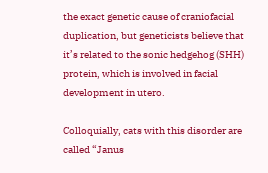the exact genetic cause of craniofacial duplication, but geneticists believe that it’s related to the sonic hedgehog (SHH) protein, which is involved in facial development in utero.

Colloquially, cats with this disorder are called “Janus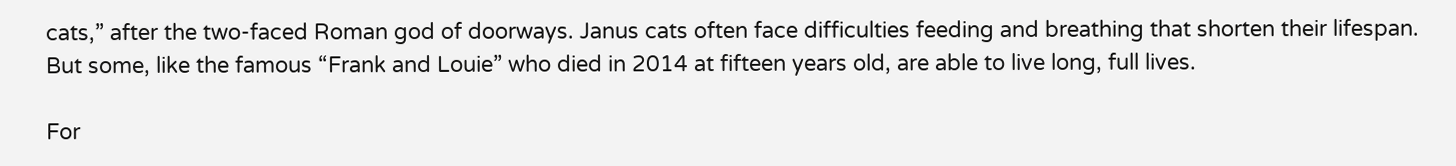cats,” after the two-faced Roman god of doorways. Janus cats often face difficulties feeding and breathing that shorten their lifespan. But some, like the famous “Frank and Louie” who died in 2014 at fifteen years old, are able to live long, full lives.

For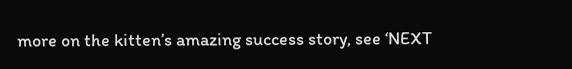more on the kitten’s amazing success story, see ‘NEXT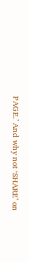PAGE.’ And why not ‘SHARE’ on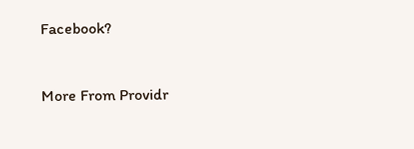Facebook?


More From Providr